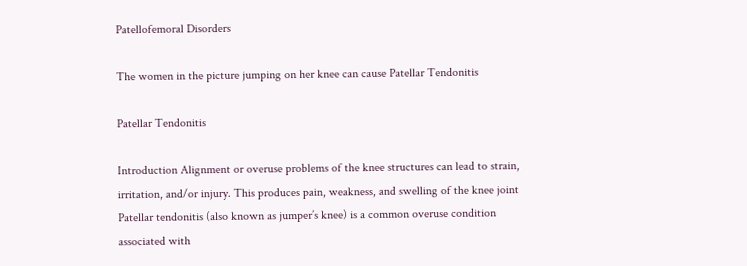Patellofemoral Disorders

The women in the picture jumping on her knee can cause Patellar Tendonitis

Patellar Tendonitis

Introduction Alignment or overuse problems of the knee structures can lead to strain, irritation, and/or injury. This produces pain, weakness, and swelling of the knee joint Patellar tendonitis (also known as jumper’s knee) is a common overuse condition associated with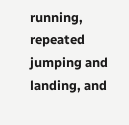running, repeated jumping and landing, and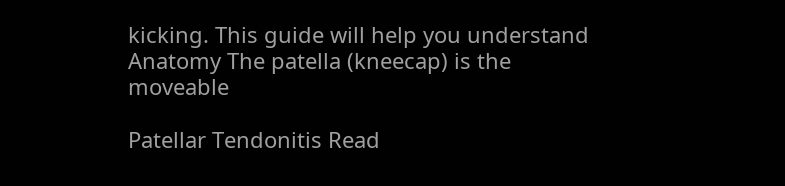kicking. This guide will help you understand Anatomy The patella (kneecap) is the moveable

Patellar Tendonitis Read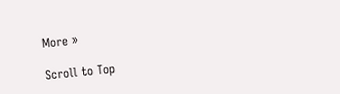More »

Scroll to Top